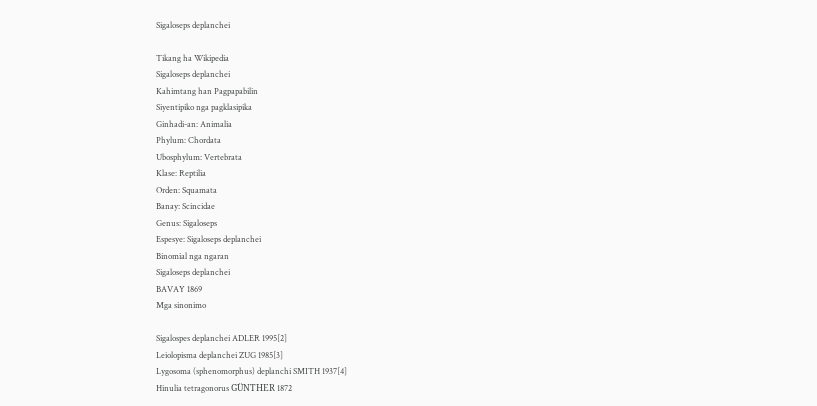Sigaloseps deplanchei

Tikang ha Wikipedia
Sigaloseps deplanchei
Kahimtang han Pagpapabilin
Siyentipiko nga pagklasipika
Ginhadi-an: Animalia
Phylum: Chordata
Ubosphylum: Vertebrata
Klase: Reptilia
Orden: Squamata
Banay: Scincidae
Genus: Sigaloseps
Espesye: Sigaloseps deplanchei
Binomial nga ngaran
Sigaloseps deplanchei
BAVAY 1869
Mga sinonimo

Sigalospes deplanchei ADLER 1995[2]
Leiolopisma deplanchei ZUG 1985[3]
Lygosoma (sphenomorphus) deplanchi SMITH 1937[4]
Hinulia tetragonorus GÜNTHER 1872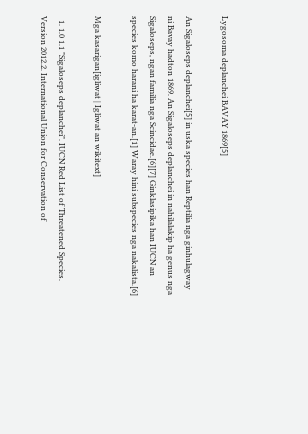Lygosoma deplanchei BAVAY 1869[5]

An Sigaloseps deplanchei[5] in uska species han Reptilia nga ginhulagway ni Bavay hadton 1869. An Sigaloseps deplanchei in nahilalakip ha genus nga Sigaloseps, ngan familia nga Scincidae.[6][7] Ginklasipika han IUCN an species komo harani ha karat-an.[1] Waray hini subspecies nga nakalista.[6]

Mga kasarigan[igliwat | Igliwat an wikitext]

  1. 1.0 1.1 "Sigaloseps deplanchei". IUCN Red List of Threatened Species. Version 2012.2. International Union for Conservation of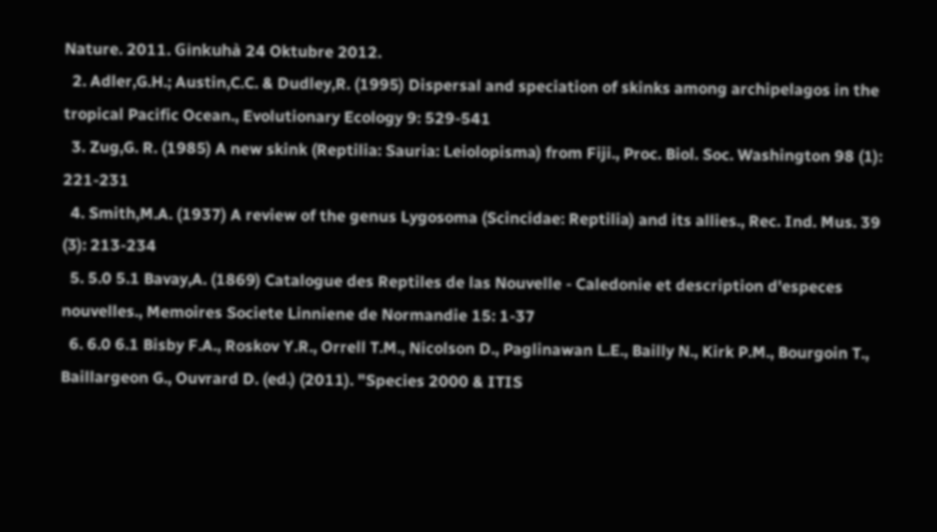Nature. 2011. Ginkuhà 24 Oktubre 2012.
  2. Adler,G.H.; Austin,C.C. & Dudley,R. (1995) Dispersal and speciation of skinks among archipelagos in the tropical Pacific Ocean., Evolutionary Ecology 9: 529-541
  3. Zug,G. R. (1985) A new skink (Reptilia: Sauria: Leiolopisma) from Fiji., Proc. Biol. Soc. Washington 98 (1): 221-231
  4. Smith,M.A. (1937) A review of the genus Lygosoma (Scincidae: Reptilia) and its allies., Rec. Ind. Mus. 39 (3): 213-234
  5. 5.0 5.1 Bavay,A. (1869) Catalogue des Reptiles de las Nouvelle - Caledonie et description d'especes nouvelles., Memoires Societe Linniene de Normandie 15: 1-37
  6. 6.0 6.1 Bisby F.A., Roskov Y.R., Orrell T.M., Nicolson D., Paglinawan L.E., Bailly N., Kirk P.M., Bourgoin T., Baillargeon G., Ouvrard D. (ed.) (2011). "Species 2000 & ITIS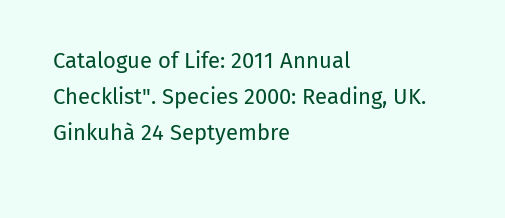Catalogue of Life: 2011 Annual Checklist". Species 2000: Reading, UK. Ginkuhà 24 Septyembre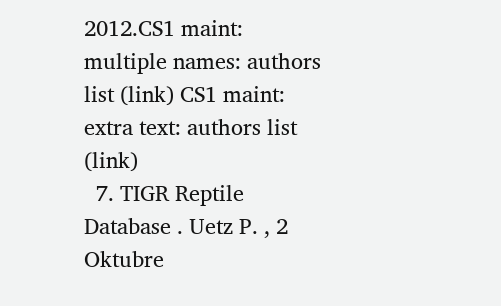2012.CS1 maint: multiple names: authors list (link) CS1 maint: extra text: authors list (link)
  7. TIGR Reptile Database . Uetz P. , 2 Oktubre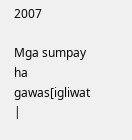2007

Mga sumpay ha gawas[igliwat |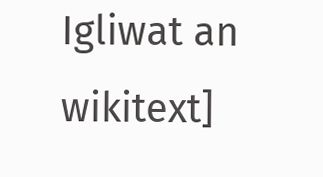Igliwat an wikitext]